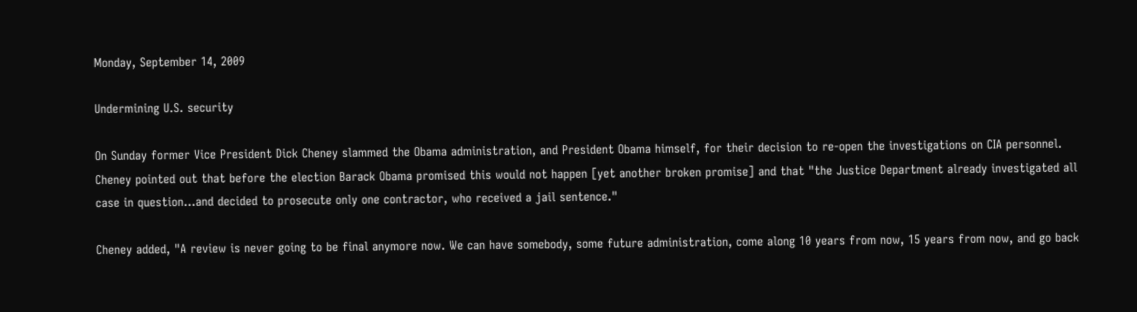Monday, September 14, 2009

Undermining U.S. security

On Sunday former Vice President Dick Cheney slammed the Obama administration, and President Obama himself, for their decision to re-open the investigations on CIA personnel. Cheney pointed out that before the election Barack Obama promised this would not happen [yet another broken promise] and that "the Justice Department already investigated all case in question...and decided to prosecute only one contractor, who received a jail sentence."

Cheney added, "A review is never going to be final anymore now. We can have somebody, some future administration, come along 10 years from now, 15 years from now, and go back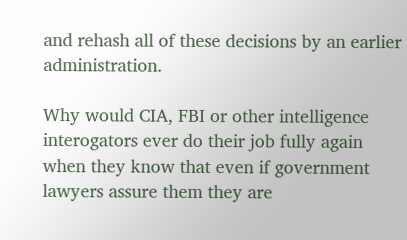and rehash all of these decisions by an earlier administration.

Why would CIA, FBI or other intelligence interogators ever do their job fully again when they know that even if government lawyers assure them they are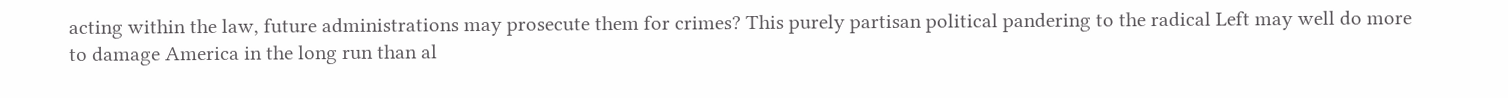acting within the law, future administrations may prosecute them for crimes? This purely partisan political pandering to the radical Left may well do more to damage America in the long run than al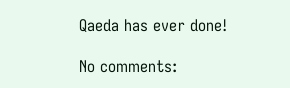Qaeda has ever done!

No comments: